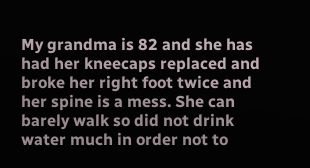My grandma is 82 and she has had her kneecaps replaced and broke her right foot twice and her spine is a mess. She can barely walk so did not drink water much in order not to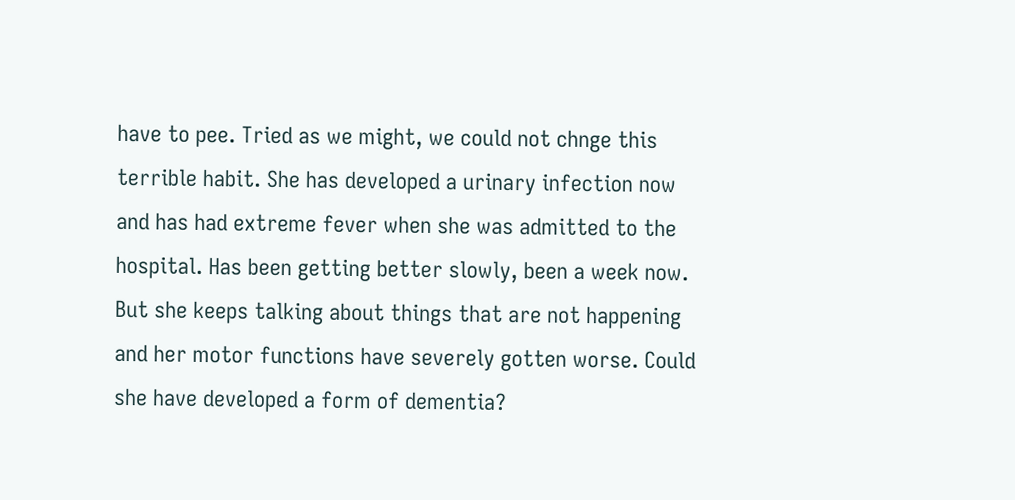have to pee. Tried as we might, we could not chnge this terrible habit. She has developed a urinary infection now and has had extreme fever when she was admitted to the hospital. Has been getting better slowly, been a week now. But she keeps talking about things that are not happening and her motor functions have severely gotten worse. Could she have developed a form of dementia?